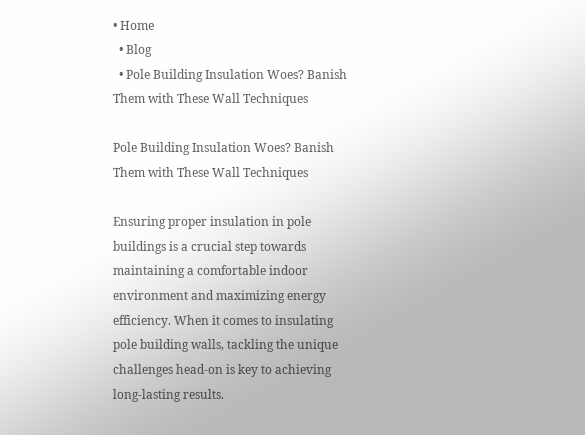• Home
  • Blog
  • Pole Building Insulation Woes? Banish Them with These Wall Techniques

Pole Building Insulation Woes? Banish Them with These Wall Techniques

Ensuring proper insulation in pole buildings is a crucial step towards maintaining a comfortable indoor environment and maximizing energy efficiency. When it comes to insulating pole building walls, tackling the unique challenges head-on is key to achieving long-lasting results.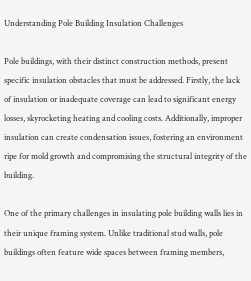Understanding Pole Building Insulation Challenges

Pole buildings, with their distinct construction methods, present specific insulation obstacles that must be addressed. Firstly, the lack of insulation or inadequate coverage can lead to significant energy losses, skyrocketing heating and cooling costs. Additionally, improper insulation can create condensation issues, fostering an environment ripe for mold growth and compromising the structural integrity of the building.

One of the primary challenges in insulating pole building walls lies in their unique framing system. Unlike traditional stud walls, pole buildings often feature wide spaces between framing members,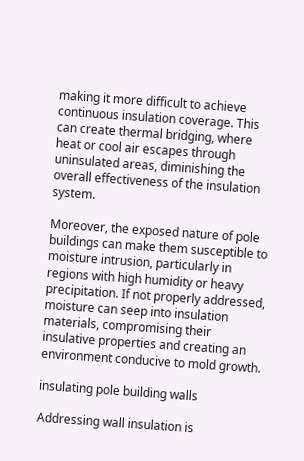making it more difficult to achieve continuous insulation coverage. This can create thermal bridging, where heat or cool air escapes through uninsulated areas, diminishing the overall effectiveness of the insulation system.

Moreover, the exposed nature of pole buildings can make them susceptible to moisture intrusion, particularly in regions with high humidity or heavy precipitation. If not properly addressed, moisture can seep into insulation materials, compromising their insulative properties and creating an environment conducive to mold growth.

insulating pole building walls

Addressing wall insulation is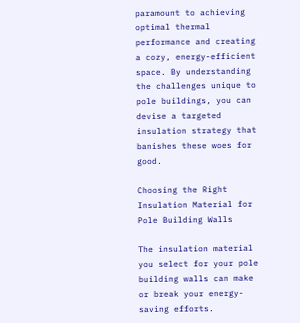paramount to achieving optimal thermal performance and creating a cozy, energy-efficient space. By understanding the challenges unique to pole buildings, you can devise a targeted insulation strategy that banishes these woes for good.

Choosing the Right Insulation Material for Pole Building Walls

The insulation material you select for your pole building walls can make or break your energy-saving efforts.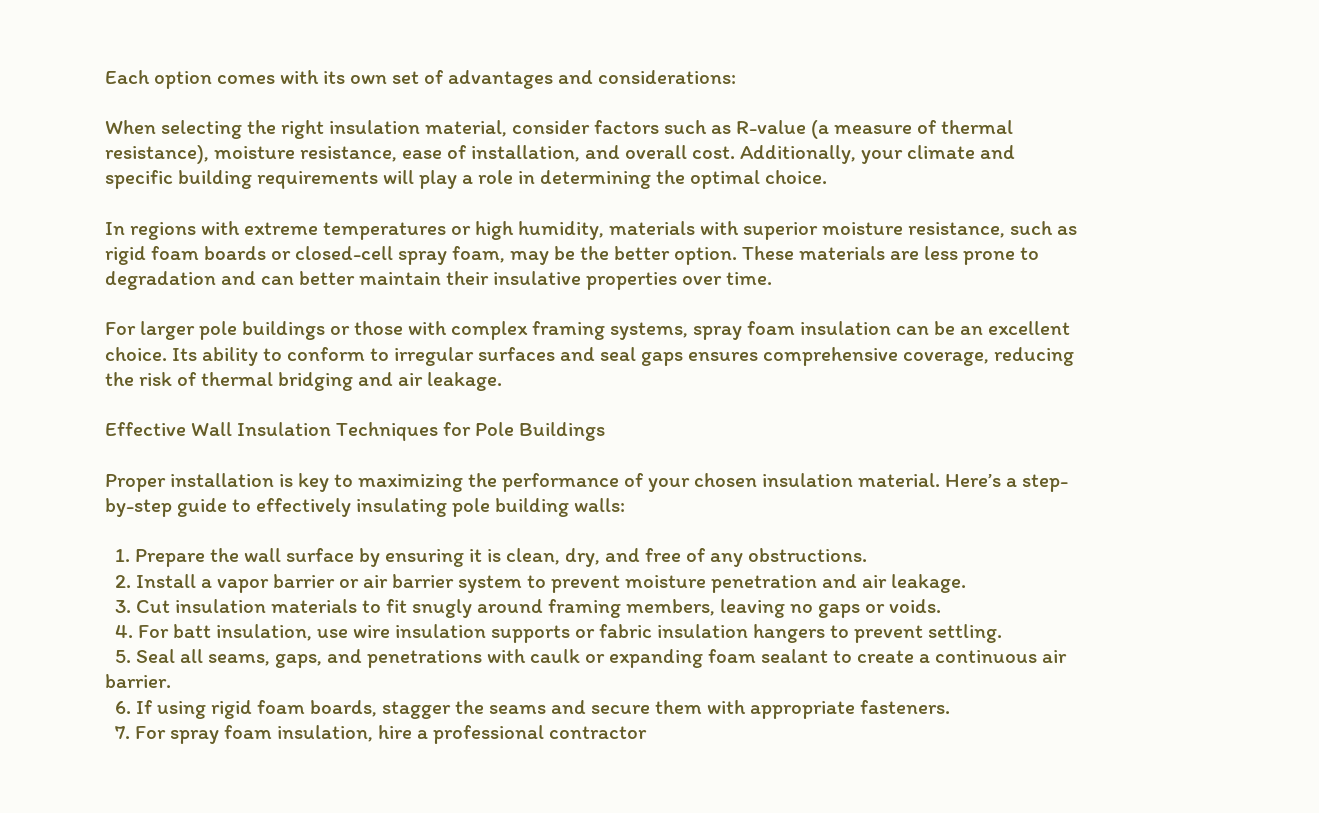Each option comes with its own set of advantages and considerations:

When selecting the right insulation material, consider factors such as R-value (a measure of thermal resistance), moisture resistance, ease of installation, and overall cost. Additionally, your climate and specific building requirements will play a role in determining the optimal choice.

In regions with extreme temperatures or high humidity, materials with superior moisture resistance, such as rigid foam boards or closed-cell spray foam, may be the better option. These materials are less prone to degradation and can better maintain their insulative properties over time.

For larger pole buildings or those with complex framing systems, spray foam insulation can be an excellent choice. Its ability to conform to irregular surfaces and seal gaps ensures comprehensive coverage, reducing the risk of thermal bridging and air leakage.

Effective Wall Insulation Techniques for Pole Buildings

Proper installation is key to maximizing the performance of your chosen insulation material. Here’s a step-by-step guide to effectively insulating pole building walls:

  1. Prepare the wall surface by ensuring it is clean, dry, and free of any obstructions.
  2. Install a vapor barrier or air barrier system to prevent moisture penetration and air leakage.
  3. Cut insulation materials to fit snugly around framing members, leaving no gaps or voids.
  4. For batt insulation, use wire insulation supports or fabric insulation hangers to prevent settling.
  5. Seal all seams, gaps, and penetrations with caulk or expanding foam sealant to create a continuous air barrier.
  6. If using rigid foam boards, stagger the seams and secure them with appropriate fasteners.
  7. For spray foam insulation, hire a professional contractor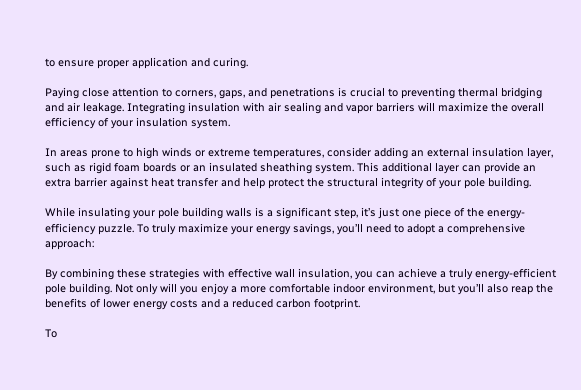to ensure proper application and curing.

Paying close attention to corners, gaps, and penetrations is crucial to preventing thermal bridging and air leakage. Integrating insulation with air sealing and vapor barriers will maximize the overall efficiency of your insulation system.

In areas prone to high winds or extreme temperatures, consider adding an external insulation layer, such as rigid foam boards or an insulated sheathing system. This additional layer can provide an extra barrier against heat transfer and help protect the structural integrity of your pole building.

While insulating your pole building walls is a significant step, it’s just one piece of the energy-efficiency puzzle. To truly maximize your energy savings, you’ll need to adopt a comprehensive approach:

By combining these strategies with effective wall insulation, you can achieve a truly energy-efficient pole building. Not only will you enjoy a more comfortable indoor environment, but you’ll also reap the benefits of lower energy costs and a reduced carbon footprint.

To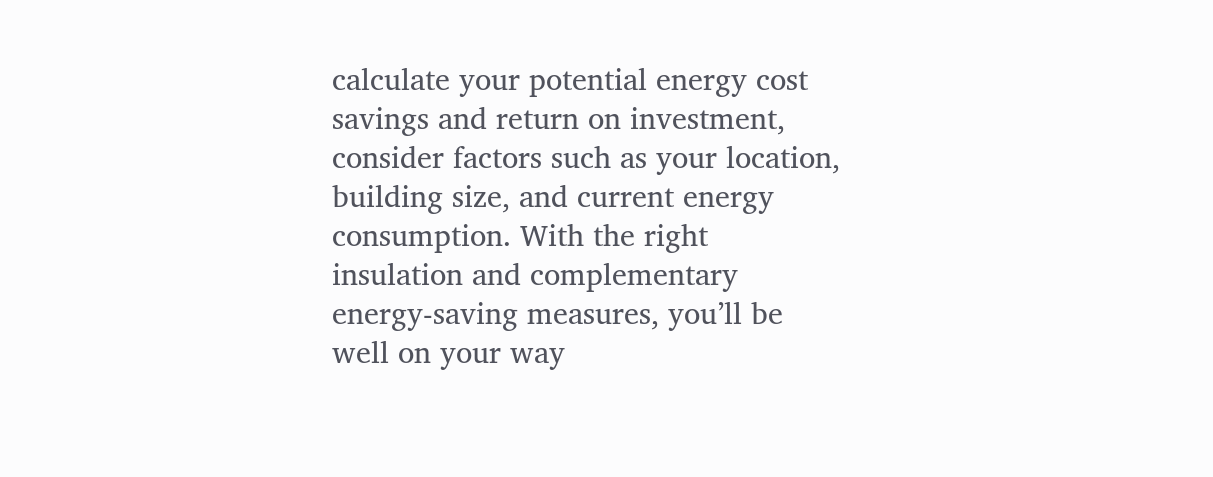calculate your potential energy cost savings and return on investment, consider factors such as your location, building size, and current energy consumption. With the right insulation and complementary energy-saving measures, you’ll be well on your way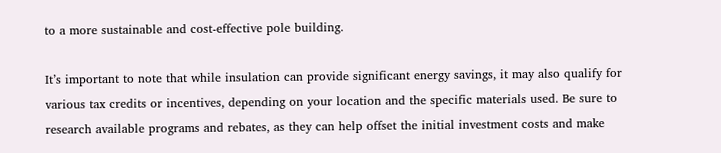to a more sustainable and cost-effective pole building.

It’s important to note that while insulation can provide significant energy savings, it may also qualify for various tax credits or incentives, depending on your location and the specific materials used. Be sure to research available programs and rebates, as they can help offset the initial investment costs and make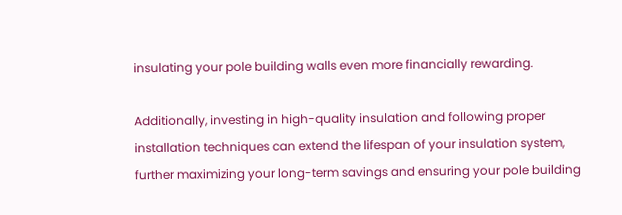insulating your pole building walls even more financially rewarding.

Additionally, investing in high-quality insulation and following proper installation techniques can extend the lifespan of your insulation system, further maximizing your long-term savings and ensuring your pole building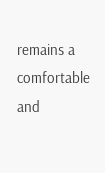remains a comfortable and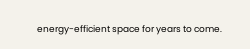energy-efficient space for years to come.